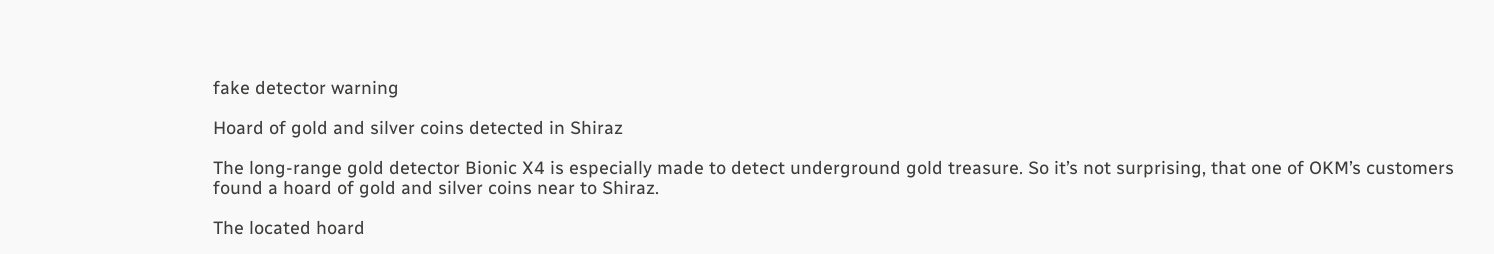fake detector warning

Hoard of gold and silver coins detected in Shiraz

The long-range gold detector Bionic X4 is especially made to detect underground gold treasure. So it’s not surprising, that one of OKM’s customers found a hoard of gold and silver coins near to Shiraz.

The located hoard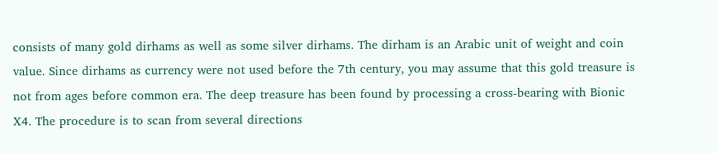consists of many gold dirhams as well as some silver dirhams. The dirham is an Arabic unit of weight and coin value. Since dirhams as currency were not used before the 7th century, you may assume that this gold treasure is not from ages before common era. The deep treasure has been found by processing a cross-bearing with Bionic X4. The procedure is to scan from several directions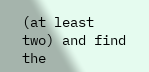(at least two) and find the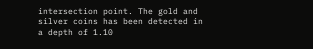intersection point. The gold and silver coins has been detected in a depth of 1.10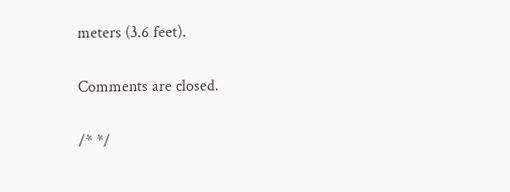meters (3.6 feet).

Comments are closed.

/* */